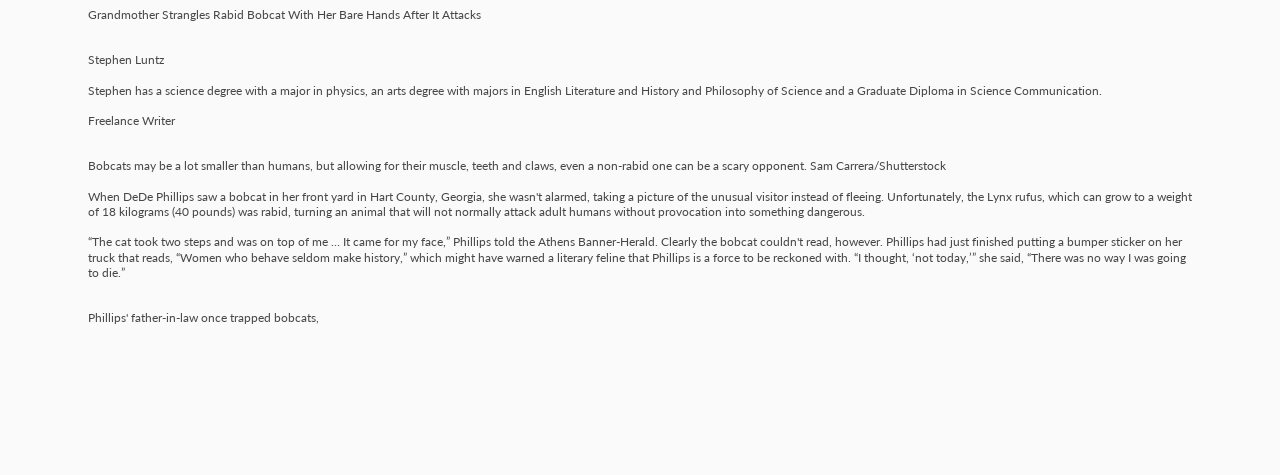Grandmother Strangles Rabid Bobcat With Her Bare Hands After It Attacks


Stephen Luntz

Stephen has a science degree with a major in physics, an arts degree with majors in English Literature and History and Philosophy of Science and a Graduate Diploma in Science Communication.

Freelance Writer


Bobcats may be a lot smaller than humans, but allowing for their muscle, teeth and claws, even a non-rabid one can be a scary opponent. Sam Carrera/Shutterstock

When DeDe Phillips saw a bobcat in her front yard in Hart County, Georgia, she wasn't alarmed, taking a picture of the unusual visitor instead of fleeing. Unfortunately, the Lynx rufus, which can grow to a weight of 18 kilograms (40 pounds) was rabid, turning an animal that will not normally attack adult humans without provocation into something dangerous.

“The cat took two steps and was on top of me … It came for my face,” Phillips told the Athens Banner-Herald. Clearly the bobcat couldn't read, however. Phillips had just finished putting a bumper sticker on her truck that reads, “Women who behave seldom make history,” which might have warned a literary feline that Phillips is a force to be reckoned with. “I thought, ‘not today,’” she said, “There was no way I was going to die.”


Phillips' father-in-law once trapped bobcats,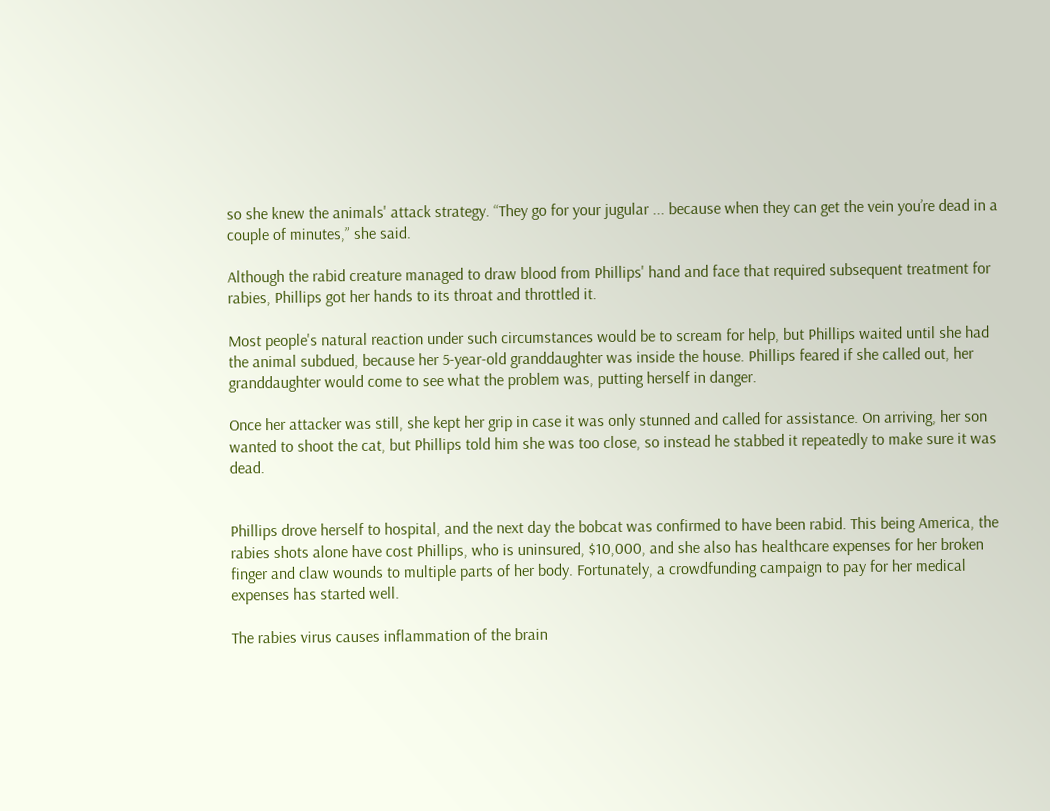so she knew the animals' attack strategy. “They go for your jugular ... because when they can get the vein you’re dead in a couple of minutes,” she said.

Although the rabid creature managed to draw blood from Phillips' hand and face that required subsequent treatment for rabies, Phillips got her hands to its throat and throttled it.

Most people's natural reaction under such circumstances would be to scream for help, but Phillips waited until she had the animal subdued, because her 5-year-old granddaughter was inside the house. Phillips feared if she called out, her granddaughter would come to see what the problem was, putting herself in danger.

Once her attacker was still, she kept her grip in case it was only stunned and called for assistance. On arriving, her son wanted to shoot the cat, but Phillips told him she was too close, so instead he stabbed it repeatedly to make sure it was dead.


Phillips drove herself to hospital, and the next day the bobcat was confirmed to have been rabid. This being America, the rabies shots alone have cost Phillips, who is uninsured, $10,000, and she also has healthcare expenses for her broken finger and claw wounds to multiple parts of her body. Fortunately, a crowdfunding campaign to pay for her medical expenses has started well.

The rabies virus causes inflammation of the brain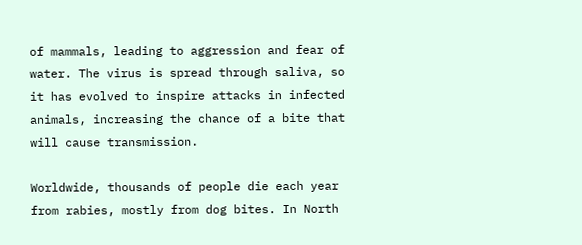of mammals, leading to aggression and fear of water. The virus is spread through saliva, so it has evolved to inspire attacks in infected animals, increasing the chance of a bite that will cause transmission.

Worldwide, thousands of people die each year from rabies, mostly from dog bites. In North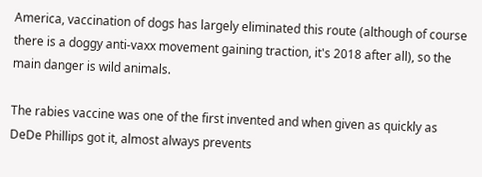America, vaccination of dogs has largely eliminated this route (although of course there is a doggy anti-vaxx movement gaining traction, it's 2018 after all), so the main danger is wild animals.

The rabies vaccine was one of the first invented and when given as quickly as DeDe Phillips got it, almost always prevents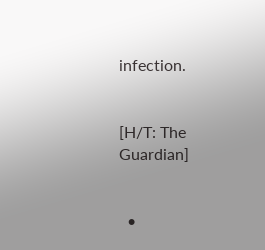infection.


[H/T: The Guardian]


  •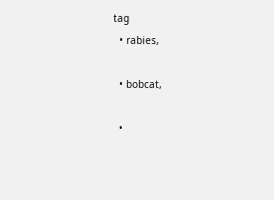tag
  • rabies,

  • bobcat,

  •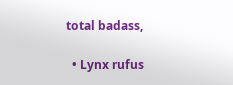total badass,

  • Lynx rufus